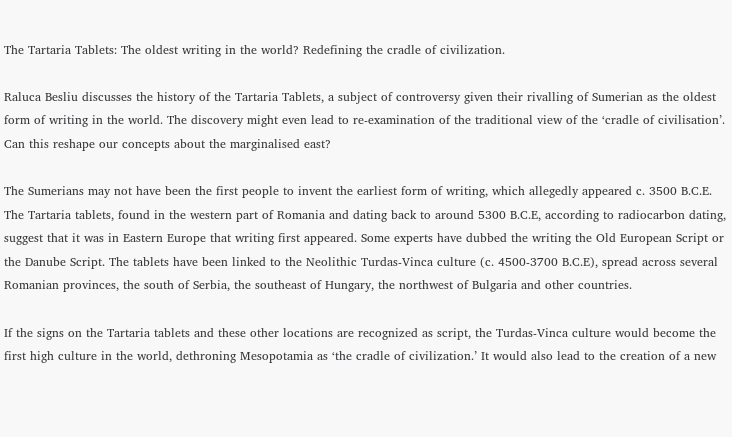The Tartaria Tablets: The oldest writing in the world? Redefining the cradle of civilization.

Raluca Besliu discusses the history of the Tartaria Tablets, a subject of controversy given their rivalling of Sumerian as the oldest form of writing in the world. The discovery might even lead to re-examination of the traditional view of the ‘cradle of civilisation’. Can this reshape our concepts about the marginalised east?

The Sumerians may not have been the first people to invent the earliest form of writing, which allegedly appeared c. 3500 B.C.E. The Tartaria tablets, found in the western part of Romania and dating back to around 5300 B.C.E, according to radiocarbon dating, suggest that it was in Eastern Europe that writing first appeared. Some experts have dubbed the writing the Old European Script or the Danube Script. The tablets have been linked to the Neolithic Turdas-Vinca culture (c. 4500-3700 B.C.E), spread across several Romanian provinces, the south of Serbia, the southeast of Hungary, the northwest of Bulgaria and other countries.

If the signs on the Tartaria tablets and these other locations are recognized as script, the Turdas-Vinca culture would become the first high culture in the world, dethroning Mesopotamia as ‘the cradle of civilization.’ It would also lead to the creation of a new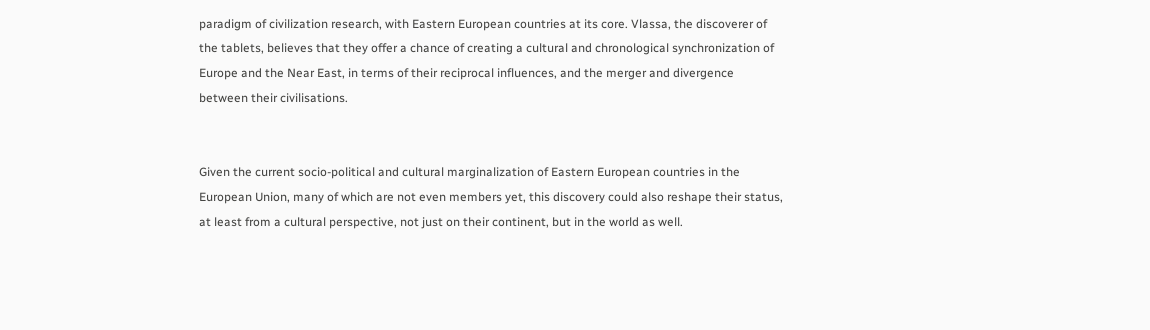paradigm of civilization research, with Eastern European countries at its core. Vlassa, the discoverer of the tablets, believes that they offer a chance of creating a cultural and chronological synchronization of Europe and the Near East, in terms of their reciprocal influences, and the merger and divergence between their civilisations.


Given the current socio-political and cultural marginalization of Eastern European countries in the European Union, many of which are not even members yet, this discovery could also reshape their status, at least from a cultural perspective, not just on their continent, but in the world as well.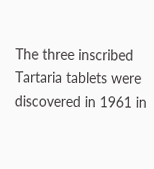The three inscribed Tartaria tablets were discovered in 1961 in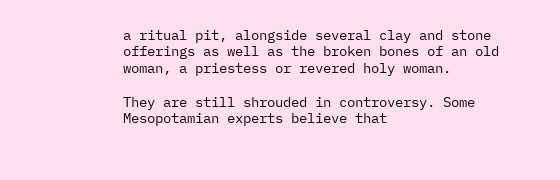a ritual pit, alongside several clay and stone offerings as well as the broken bones of an old woman, a priestess or revered holy woman.

They are still shrouded in controversy. Some Mesopotamian experts believe that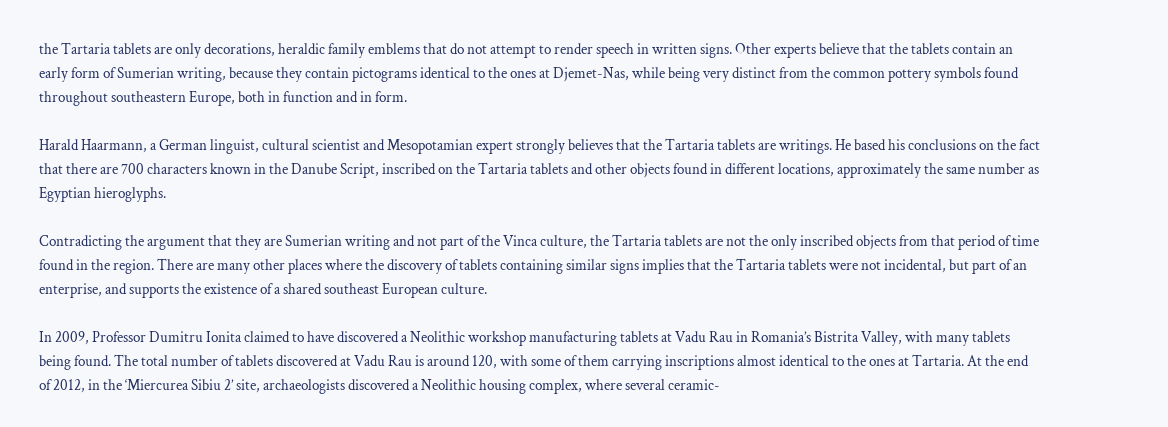the Tartaria tablets are only decorations, heraldic family emblems that do not attempt to render speech in written signs. Other experts believe that the tablets contain an early form of Sumerian writing, because they contain pictograms identical to the ones at Djemet-Nas, while being very distinct from the common pottery symbols found throughout southeastern Europe, both in function and in form.

Harald Haarmann, a German linguist, cultural scientist and Mesopotamian expert strongly believes that the Tartaria tablets are writings. He based his conclusions on the fact that there are 700 characters known in the Danube Script, inscribed on the Tartaria tablets and other objects found in different locations, approximately the same number as Egyptian hieroglyphs.

Contradicting the argument that they are Sumerian writing and not part of the Vinca culture, the Tartaria tablets are not the only inscribed objects from that period of time found in the region. There are many other places where the discovery of tablets containing similar signs implies that the Tartaria tablets were not incidental, but part of an enterprise, and supports the existence of a shared southeast European culture.

In 2009, Professor Dumitru Ionita claimed to have discovered a Neolithic workshop manufacturing tablets at Vadu Rau in Romania’s Bistrita Valley, with many tablets being found. The total number of tablets discovered at Vadu Rau is around 120, with some of them carrying inscriptions almost identical to the ones at Tartaria. At the end of 2012, in the ‘Miercurea Sibiu 2’ site, archaeologists discovered a Neolithic housing complex, where several ceramic-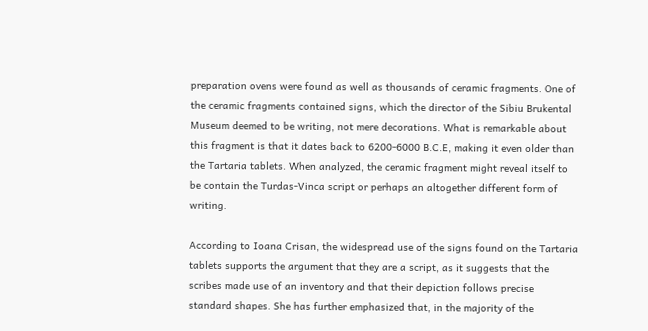preparation ovens were found as well as thousands of ceramic fragments. One of the ceramic fragments contained signs, which the director of the Sibiu Brukental Museum deemed to be writing, not mere decorations. What is remarkable about this fragment is that it dates back to 6200-6000 B.C.E, making it even older than the Tartaria tablets. When analyzed, the ceramic fragment might reveal itself to be contain the Turdas-Vinca script or perhaps an altogether different form of writing.

According to Ioana Crisan, the widespread use of the signs found on the Tartaria tablets supports the argument that they are a script, as it suggests that the scribes made use of an inventory and that their depiction follows precise standard shapes. She has further emphasized that, in the majority of the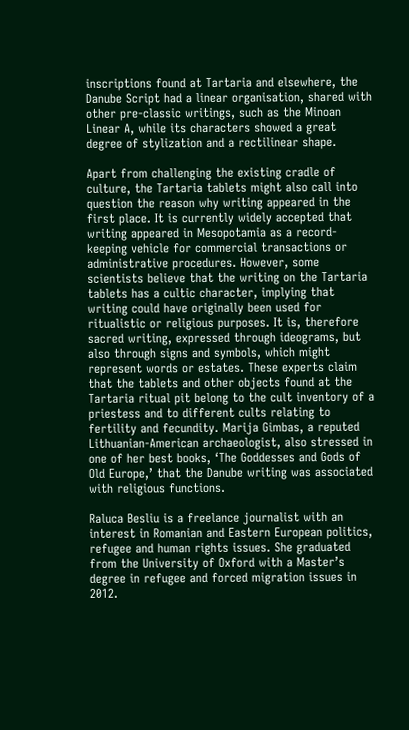inscriptions found at Tartaria and elsewhere, the Danube Script had a linear organisation, shared with other pre-classic writings, such as the Minoan Linear A, while its characters showed a great degree of stylization and a rectilinear shape.

Apart from challenging the existing cradle of culture, the Tartaria tablets might also call into question the reason why writing appeared in the first place. It is currently widely accepted that writing appeared in Mesopotamia as a record-keeping vehicle for commercial transactions or administrative procedures. However, some scientists believe that the writing on the Tartaria tablets has a cultic character, implying that writing could have originally been used for ritualistic or religious purposes. It is, therefore sacred writing, expressed through ideograms, but also through signs and symbols, which might represent words or estates. These experts claim that the tablets and other objects found at the Tartaria ritual pit belong to the cult inventory of a priestess and to different cults relating to fertility and fecundity. Marija Gimbas, a reputed Lithuanian-American archaeologist, also stressed in one of her best books, ‘The Goddesses and Gods of Old Europe,’ that the Danube writing was associated with religious functions.

Raluca Besliu is a freelance journalist with an interest in Romanian and Eastern European politics, refugee and human rights issues. She graduated from the University of Oxford with a Master’s degree in refugee and forced migration issues in 2012.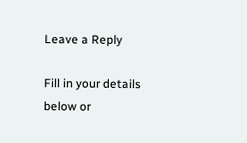Leave a Reply

Fill in your details below or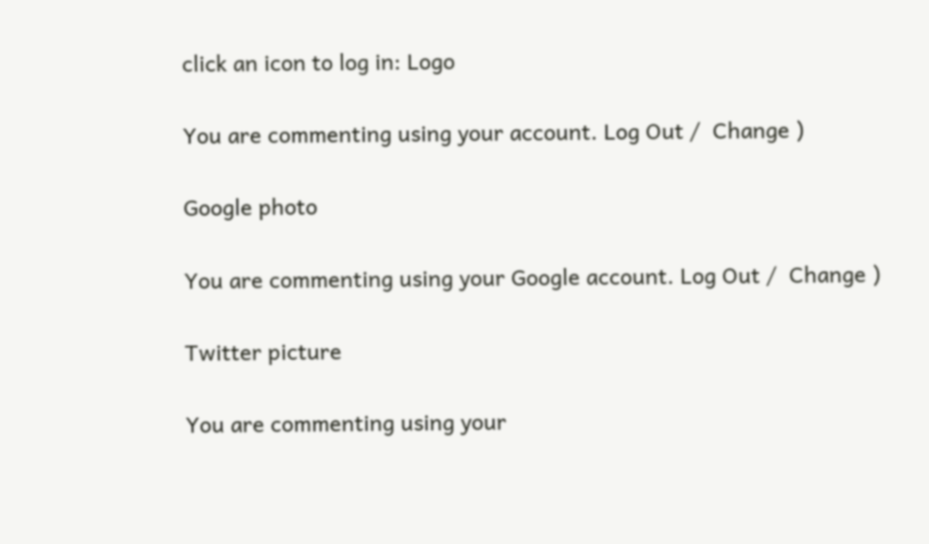click an icon to log in: Logo

You are commenting using your account. Log Out /  Change )

Google photo

You are commenting using your Google account. Log Out /  Change )

Twitter picture

You are commenting using your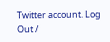Twitter account. Log Out /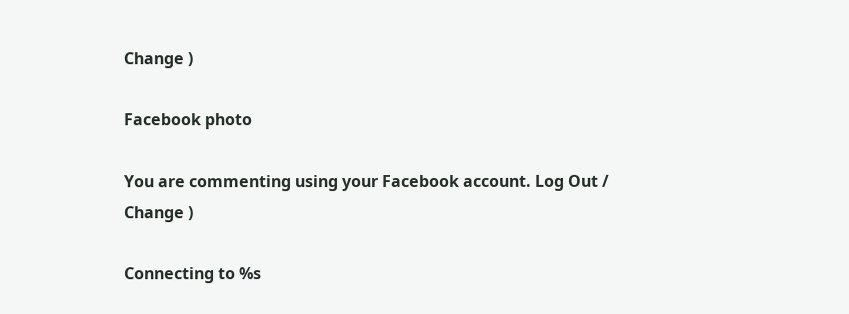Change )

Facebook photo

You are commenting using your Facebook account. Log Out /  Change )

Connecting to %s